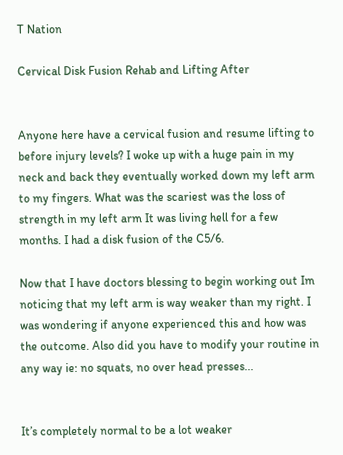T Nation

Cervical Disk Fusion Rehab and Lifting After


Anyone here have a cervical fusion and resume lifting to before injury levels? I woke up with a huge pain in my neck and back they eventually worked down my left arm to my fingers. What was the scariest was the loss of strength in my left arm It was living hell for a few months. I had a disk fusion of the C5/6.

Now that I have doctors blessing to begin working out Im noticing that my left arm is way weaker than my right. I was wondering if anyone experienced this and how was the outcome. Also did you have to modify your routine in any way ie: no squats, no over head presses...


It’s completely normal to be a lot weaker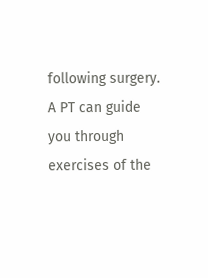following surgery. A PT can guide you through exercises of the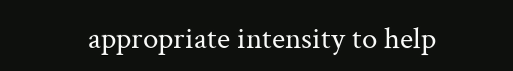appropriate intensity to help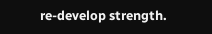re-develop strength.